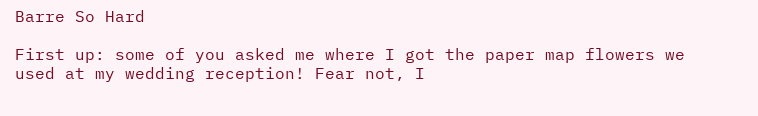Barre So Hard

First up: some of you asked me where I got the paper map flowers we used at my wedding reception! Fear not, I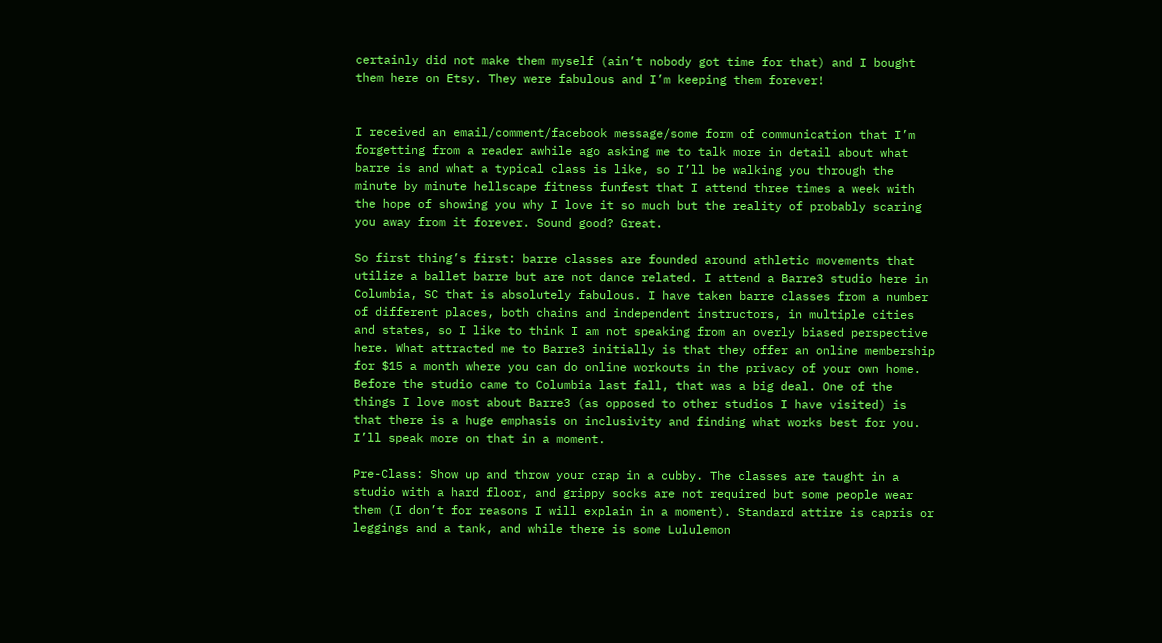certainly did not make them myself (ain’t nobody got time for that) and I bought them here on Etsy. They were fabulous and I’m keeping them forever!


I received an email/comment/facebook message/some form of communication that I’m forgetting from a reader awhile ago asking me to talk more in detail about what barre is and what a typical class is like, so I’ll be walking you through the minute by minute hellscape fitness funfest that I attend three times a week with the hope of showing you why I love it so much but the reality of probably scaring you away from it forever. Sound good? Great.

So first thing’s first: barre classes are founded around athletic movements that utilize a ballet barre but are not dance related. I attend a Barre3 studio here in Columbia, SC that is absolutely fabulous. I have taken barre classes from a number of different places, both chains and independent instructors, in multiple cities and states, so I like to think I am not speaking from an overly biased perspective here. What attracted me to Barre3 initially is that they offer an online membership for $15 a month where you can do online workouts in the privacy of your own home. Before the studio came to Columbia last fall, that was a big deal. One of the things I love most about Barre3 (as opposed to other studios I have visited) is that there is a huge emphasis on inclusivity and finding what works best for you. I’ll speak more on that in a moment.

Pre-Class: Show up and throw your crap in a cubby. The classes are taught in a studio with a hard floor, and grippy socks are not required but some people wear them (I don’t for reasons I will explain in a moment). Standard attire is capris or leggings and a tank, and while there is some Lululemon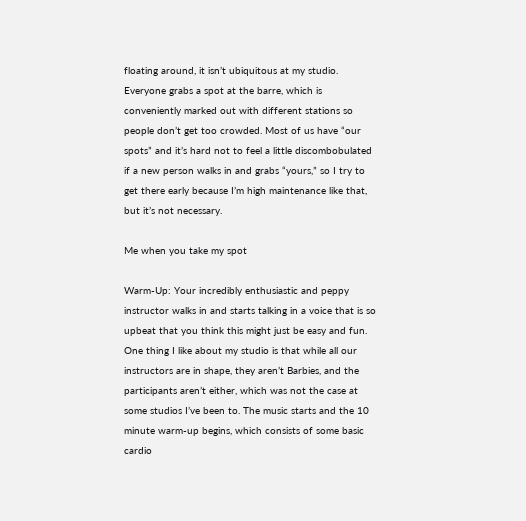floating around, it isn’t ubiquitous at my studio. Everyone grabs a spot at the barre, which is conveniently marked out with different stations so people don’t get too crowded. Most of us have “our spots” and it’s hard not to feel a little discombobulated if a new person walks in and grabs “yours,” so I try to get there early because I’m high maintenance like that, but it’s not necessary.

Me when you take my spot

Warm-Up: Your incredibly enthusiastic and peppy instructor walks in and starts talking in a voice that is so upbeat that you think this might just be easy and fun. One thing I like about my studio is that while all our instructors are in shape, they aren’t Barbies, and the participants aren’t either, which was not the case at some studios I’ve been to. The music starts and the 10 minute warm-up begins, which consists of some basic cardio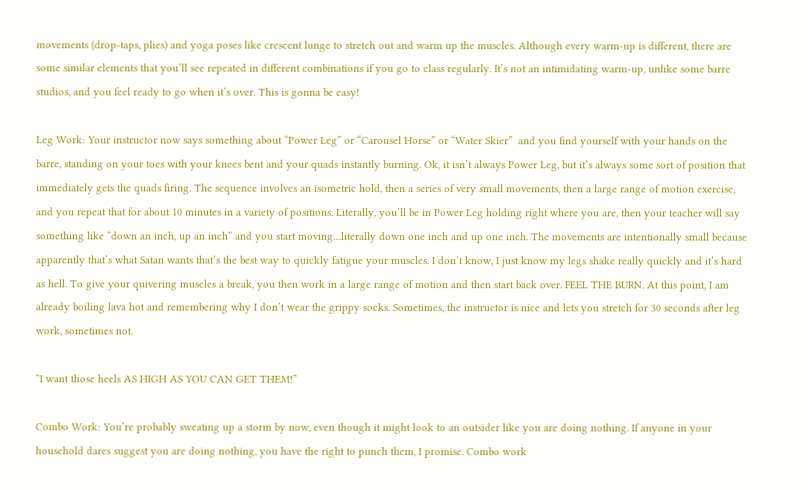movements (drop-taps, plies) and yoga poses like crescent lunge to stretch out and warm up the muscles. Although every warm-up is different, there are some similar elements that you’ll see repeated in different combinations if you go to class regularly. It’s not an intimidating warm-up, unlike some barre studios, and you feel ready to go when it’s over. This is gonna be easy!

Leg Work: Your instructor now says something about “Power Leg” or “Carousel Horse” or “Water Skier”  and you find yourself with your hands on the barre, standing on your toes with your knees bent and your quads instantly burning. Ok, it isn’t always Power Leg, but it’s always some sort of position that immediately gets the quads firing. The sequence involves an isometric hold, then a series of very small movements, then a large range of motion exercise, and you repeat that for about 10 minutes in a variety of positions. Literally, you’ll be in Power Leg holding right where you are, then your teacher will say something like “down an inch, up an inch” and you start moving…literally down one inch and up one inch. The movements are intentionally small because apparently that’s what Satan wants that’s the best way to quickly fatigue your muscles. I don’t know, I just know my legs shake really quickly and it’s hard as hell. To give your quivering muscles a break, you then work in a large range of motion and then start back over. FEEL THE BURN. At this point, I am already boiling lava hot and remembering why I don’t wear the grippy socks. Sometimes, the instructor is nice and lets you stretch for 30 seconds after leg work, sometimes not.

“I want those heels AS HIGH AS YOU CAN GET THEM!”

Combo Work: You’re probably sweating up a storm by now, even though it might look to an outsider like you are doing nothing. If anyone in your household dares suggest you are doing nothing, you have the right to punch them, I promise. Combo work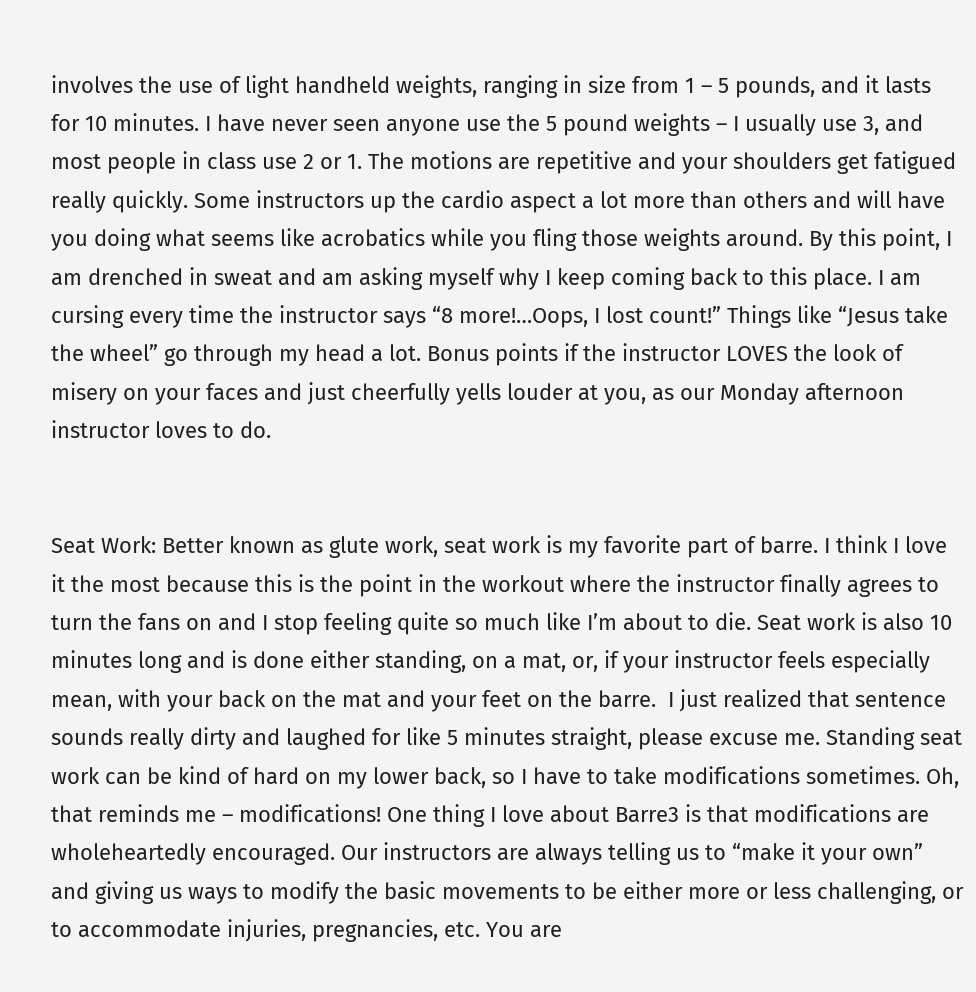involves the use of light handheld weights, ranging in size from 1 – 5 pounds, and it lasts for 10 minutes. I have never seen anyone use the 5 pound weights – I usually use 3, and most people in class use 2 or 1. The motions are repetitive and your shoulders get fatigued really quickly. Some instructors up the cardio aspect a lot more than others and will have you doing what seems like acrobatics while you fling those weights around. By this point, I am drenched in sweat and am asking myself why I keep coming back to this place. I am cursing every time the instructor says “8 more!…Oops, I lost count!” Things like “Jesus take the wheel” go through my head a lot. Bonus points if the instructor LOVES the look of misery on your faces and just cheerfully yells louder at you, as our Monday afternoon instructor loves to do.


Seat Work: Better known as glute work, seat work is my favorite part of barre. I think I love it the most because this is the point in the workout where the instructor finally agrees to turn the fans on and I stop feeling quite so much like I’m about to die. Seat work is also 10 minutes long and is done either standing, on a mat, or, if your instructor feels especially mean, with your back on the mat and your feet on the barre.  I just realized that sentence sounds really dirty and laughed for like 5 minutes straight, please excuse me. Standing seat work can be kind of hard on my lower back, so I have to take modifications sometimes. Oh, that reminds me – modifications! One thing I love about Barre3 is that modifications are wholeheartedly encouraged. Our instructors are always telling us to “make it your own” and giving us ways to modify the basic movements to be either more or less challenging, or to accommodate injuries, pregnancies, etc. You are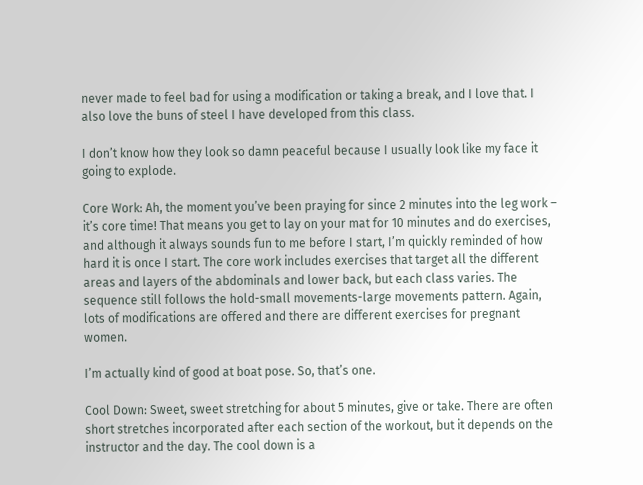never made to feel bad for using a modification or taking a break, and I love that. I also love the buns of steel I have developed from this class.

I don’t know how they look so damn peaceful because I usually look like my face it going to explode.

Core Work: Ah, the moment you’ve been praying for since 2 minutes into the leg work – it’s core time! That means you get to lay on your mat for 10 minutes and do exercises, and although it always sounds fun to me before I start, I’m quickly reminded of how hard it is once I start. The core work includes exercises that target all the different areas and layers of the abdominals and lower back, but each class varies. The sequence still follows the hold-small movements-large movements pattern. Again, lots of modifications are offered and there are different exercises for pregnant women.

I’m actually kind of good at boat pose. So, that’s one.

Cool Down: Sweet, sweet stretching for about 5 minutes, give or take. There are often short stretches incorporated after each section of the workout, but it depends on the instructor and the day. The cool down is a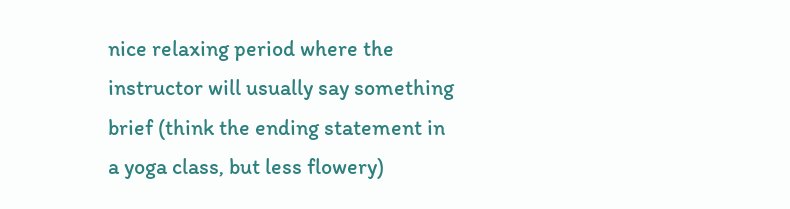nice relaxing period where the instructor will usually say something brief (think the ending statement in a yoga class, but less flowery)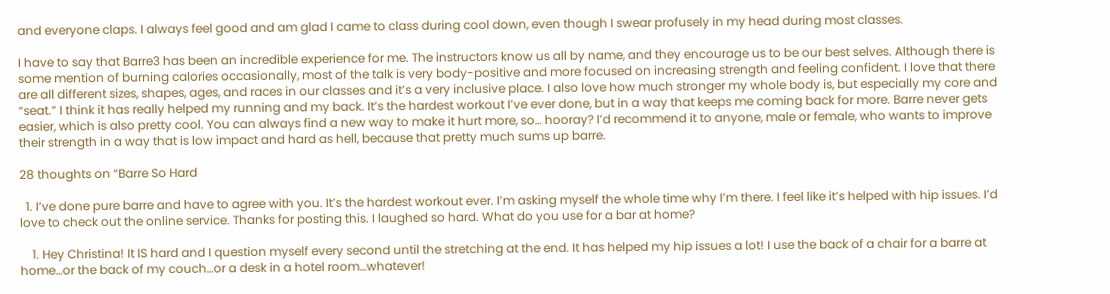and everyone claps. I always feel good and am glad I came to class during cool down, even though I swear profusely in my head during most classes.

I have to say that Barre3 has been an incredible experience for me. The instructors know us all by name, and they encourage us to be our best selves. Although there is some mention of burning calories occasionally, most of the talk is very body-positive and more focused on increasing strength and feeling confident. I love that there are all different sizes, shapes, ages, and races in our classes and it’s a very inclusive place. I also love how much stronger my whole body is, but especially my core and “seat.” I think it has really helped my running and my back. It’s the hardest workout I’ve ever done, but in a way that keeps me coming back for more. Barre never gets easier, which is also pretty cool. You can always find a new way to make it hurt more, so… hooray? I’d recommend it to anyone, male or female, who wants to improve their strength in a way that is low impact and hard as hell, because that pretty much sums up barre.

28 thoughts on “Barre So Hard

  1. I’ve done pure barre and have to agree with you. It’s the hardest workout ever. I’m asking myself the whole time why I’m there. I feel like it’s helped with hip issues. I’d love to check out the online service. Thanks for posting this. I laughed so hard. What do you use for a bar at home?

    1. Hey Christina! It IS hard and I question myself every second until the stretching at the end. It has helped my hip issues a lot! I use the back of a chair for a barre at home…or the back of my couch…or a desk in a hotel room…whatever!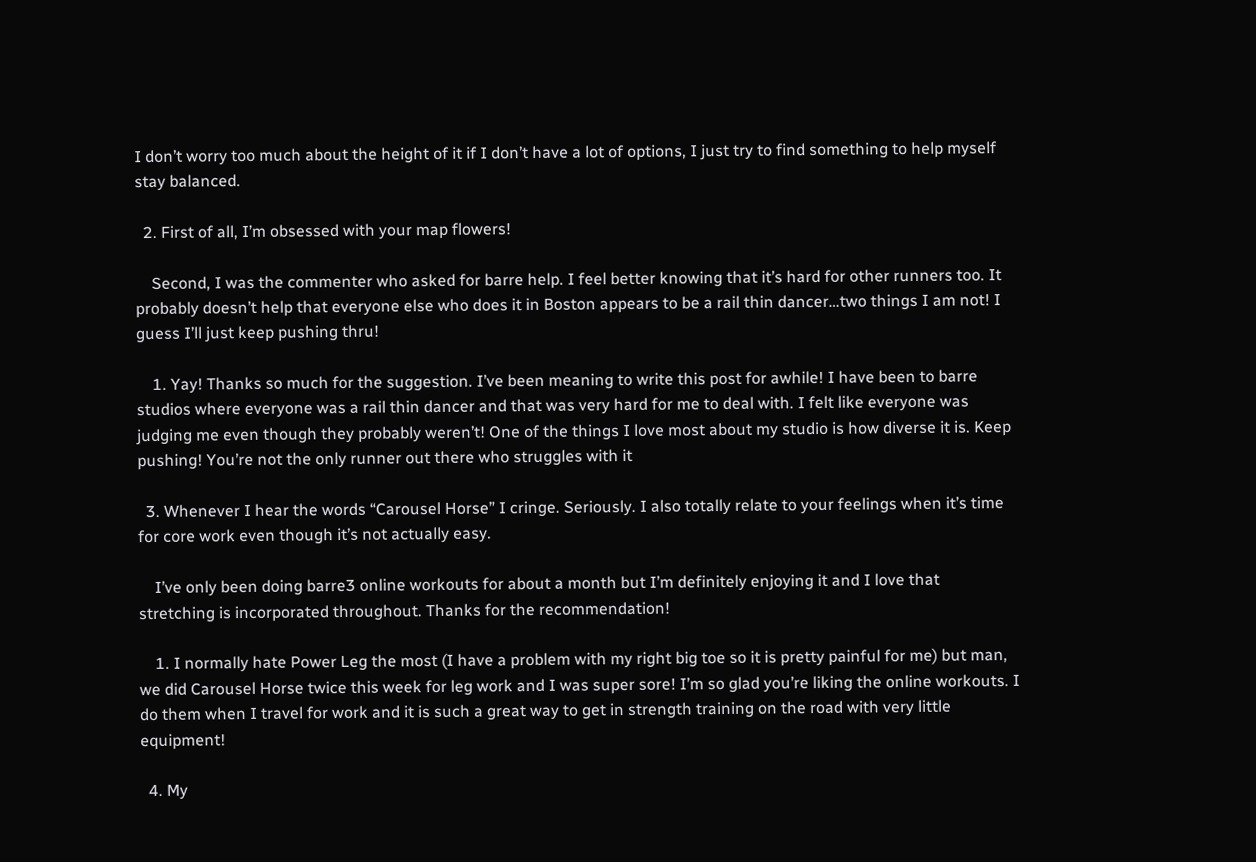I don’t worry too much about the height of it if I don’t have a lot of options, I just try to find something to help myself stay balanced.

  2. First of all, I’m obsessed with your map flowers!

    Second, I was the commenter who asked for barre help. I feel better knowing that it’s hard for other runners too. It probably doesn’t help that everyone else who does it in Boston appears to be a rail thin dancer…two things I am not! I guess I’ll just keep pushing thru!

    1. Yay! Thanks so much for the suggestion. I’ve been meaning to write this post for awhile! I have been to barre studios where everyone was a rail thin dancer and that was very hard for me to deal with. I felt like everyone was judging me even though they probably weren’t! One of the things I love most about my studio is how diverse it is. Keep pushing! You’re not the only runner out there who struggles with it

  3. Whenever I hear the words “Carousel Horse” I cringe. Seriously. I also totally relate to your feelings when it’s time for core work even though it’s not actually easy.

    I’ve only been doing barre3 online workouts for about a month but I’m definitely enjoying it and I love that stretching is incorporated throughout. Thanks for the recommendation!

    1. I normally hate Power Leg the most (I have a problem with my right big toe so it is pretty painful for me) but man, we did Carousel Horse twice this week for leg work and I was super sore! I’m so glad you’re liking the online workouts. I do them when I travel for work and it is such a great way to get in strength training on the road with very little equipment!

  4. My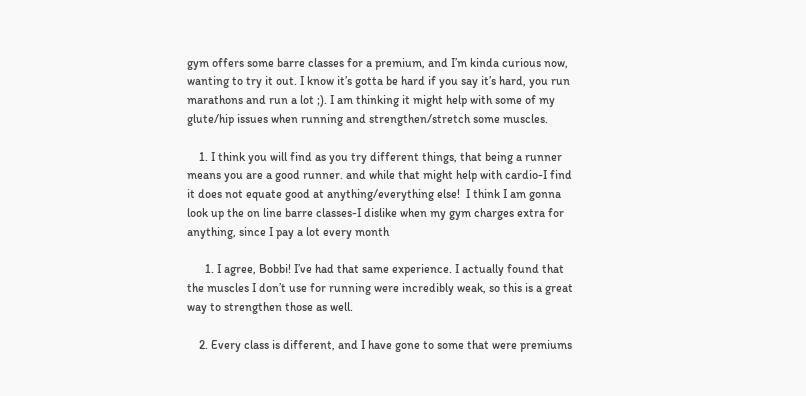gym offers some barre classes for a premium, and I’m kinda curious now, wanting to try it out. I know it’s gotta be hard if you say it’s hard, you run marathons and run a lot ;). I am thinking it might help with some of my glute/hip issues when running and strengthen/stretch some muscles.

    1. I think you will find as you try different things, that being a runner means you are a good runner. and while that might help with cardio-I find it does not equate good at anything/everything else!  I think I am gonna look up the on line barre classes-I dislike when my gym charges extra for anything, since I pay a lot every month

      1. I agree, Bobbi! I’ve had that same experience. I actually found that the muscles I don’t use for running were incredibly weak, so this is a great way to strengthen those as well.

    2. Every class is different, and I have gone to some that were premiums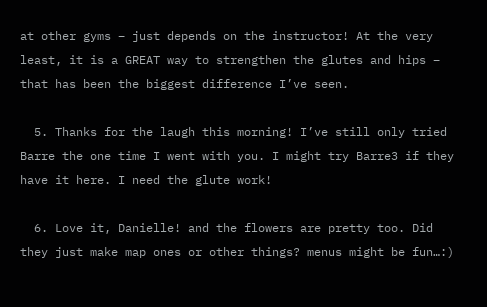at other gyms – just depends on the instructor! At the very least, it is a GREAT way to strengthen the glutes and hips – that has been the biggest difference I’ve seen.

  5. Thanks for the laugh this morning! I’ve still only tried Barre the one time I went with you. I might try Barre3 if they have it here. I need the glute work!

  6. Love it, Danielle! and the flowers are pretty too. Did they just make map ones or other things? menus might be fun…:)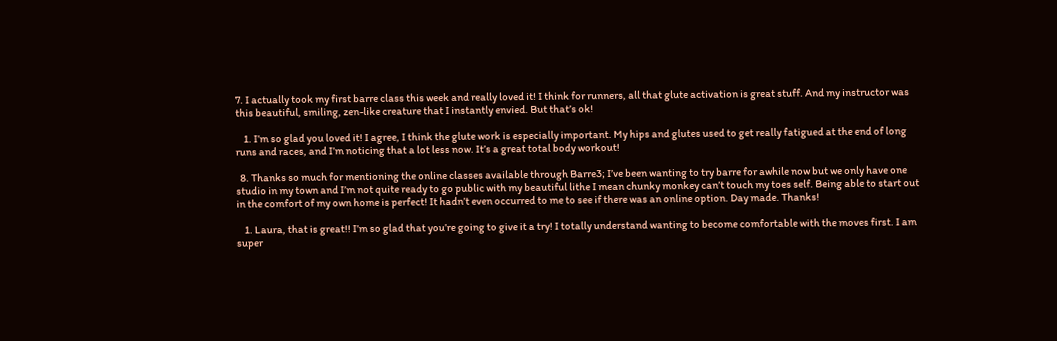7. I actually took my first barre class this week and really loved it! I think for runners, all that glute activation is great stuff. And my instructor was this beautiful, smiling, zen-like creature that I instantly envied. But that’s ok!

    1. I’m so glad you loved it! I agree, I think the glute work is especially important. My hips and glutes used to get really fatigued at the end of long runs and races, and I’m noticing that a lot less now. It’s a great total body workout!

  8. Thanks so much for mentioning the online classes available through Barre3; I’ve been wanting to try barre for awhile now but we only have one studio in my town and I’m not quite ready to go public with my beautiful lithe I mean chunky monkey can’t touch my toes self. Being able to start out in the comfort of my own home is perfect! It hadn’t even occurred to me to see if there was an online option. Day made. Thanks!

    1. Laura, that is great!! I’m so glad that you’re going to give it a try! I totally understand wanting to become comfortable with the moves first. I am super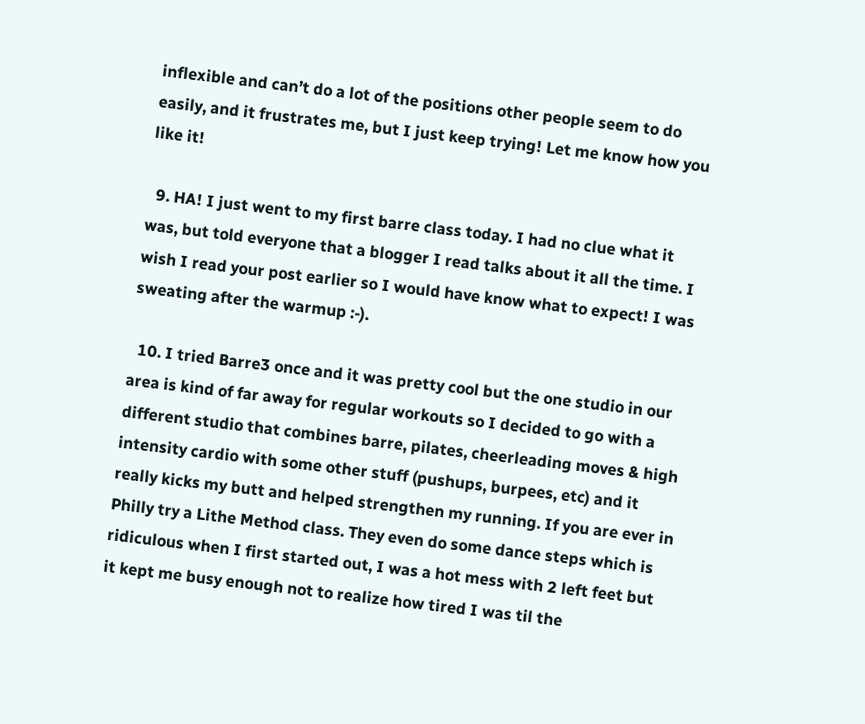inflexible and can’t do a lot of the positions other people seem to do easily, and it frustrates me, but I just keep trying! Let me know how you like it!

  9. HA! I just went to my first barre class today. I had no clue what it was, but told everyone that a blogger I read talks about it all the time. I wish I read your post earlier so I would have know what to expect! I was sweating after the warmup :-).

  10. I tried Barre3 once and it was pretty cool but the one studio in our area is kind of far away for regular workouts so I decided to go with a different studio that combines barre, pilates, cheerleading moves & high intensity cardio with some other stuff (pushups, burpees, etc) and it really kicks my butt and helped strengthen my running. If you are ever in Philly try a Lithe Method class. They even do some dance steps which is ridiculous when I first started out, I was a hot mess with 2 left feet but it kept me busy enough not to realize how tired I was til the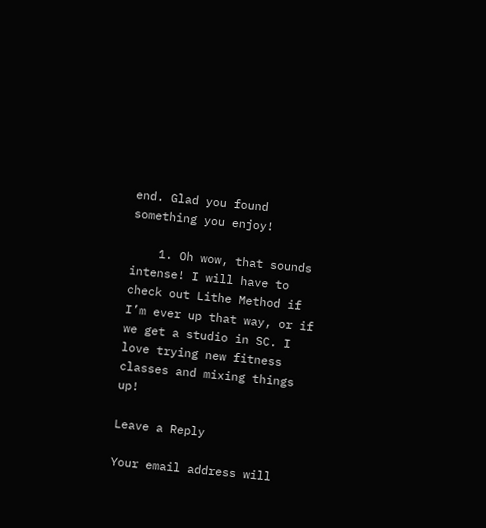end. Glad you found something you enjoy!

    1. Oh wow, that sounds intense! I will have to check out Lithe Method if I’m ever up that way, or if we get a studio in SC. I love trying new fitness classes and mixing things up!

Leave a Reply

Your email address will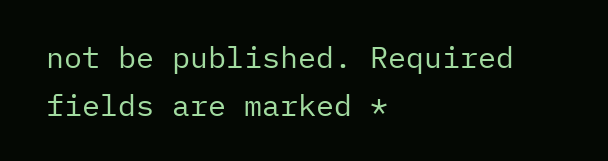not be published. Required fields are marked *